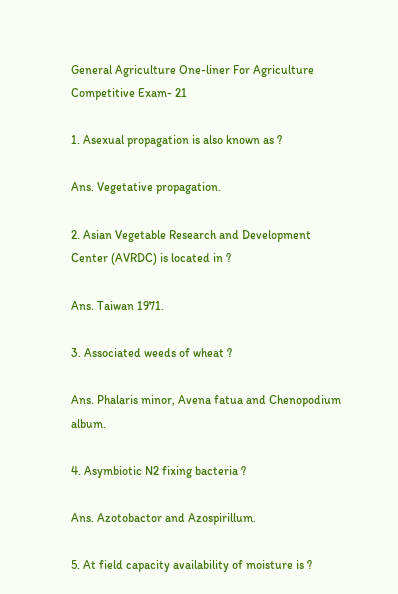General Agriculture One-liner For Agriculture Competitive Exam- 21

1. Asexual propagation is also known as ?

Ans. Vegetative propagation.

2. Asian Vegetable Research and Development Center (AVRDC) is located in ?

Ans. Taiwan 1971.

3. Associated weeds of wheat ?

Ans. Phalaris minor, Avena fatua and Chenopodium album.

4. Asymbiotic N2 fixing bacteria ?

Ans. Azotobactor and Azospirillum.

5. At field capacity availability of moisture is ?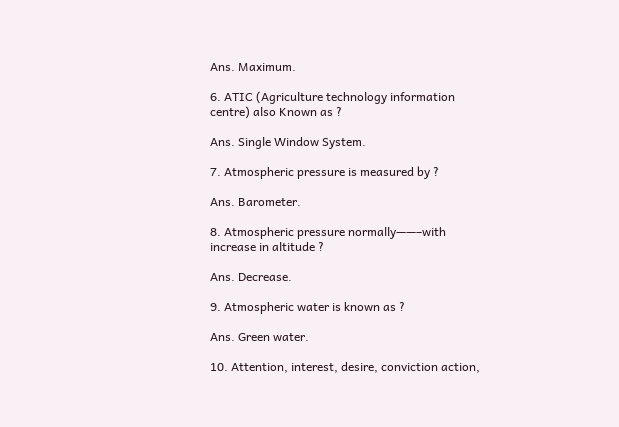Ans. Maximum.

6. ATIC (Agriculture technology information centre) also Known as ?

Ans. Single Window System.

7. Atmospheric pressure is measured by ?

Ans. Barometer.

8. Atmospheric pressure normally——–with increase in altitude ?

Ans. Decrease.

9. Atmospheric water is known as ?

Ans. Green water.

10. Attention, interest, desire, conviction action,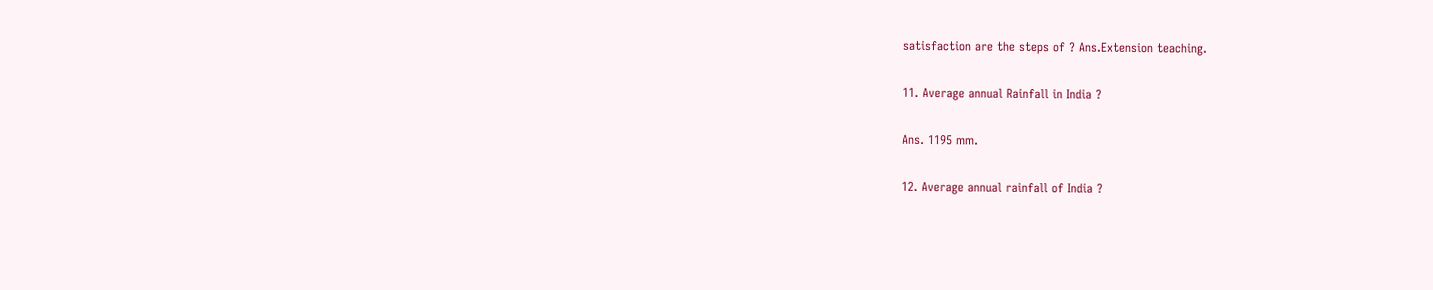satisfaction are the steps of ? Ans.Extension teaching.

11. Average annual Rainfall in India ?

Ans. 1195 mm.

12. Average annual rainfall of India ?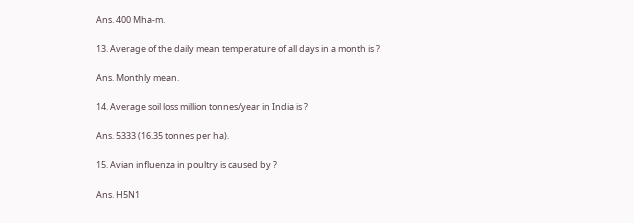Ans. 400 Mha-m.

13. Average of the daily mean temperature of all days in a month is ?

Ans. Monthly mean.

14. Average soil loss million tonnes/year in India is ?

Ans. 5333 (16.35 tonnes per ha).

15. Avian influenza in poultry is caused by ?

Ans. H5N1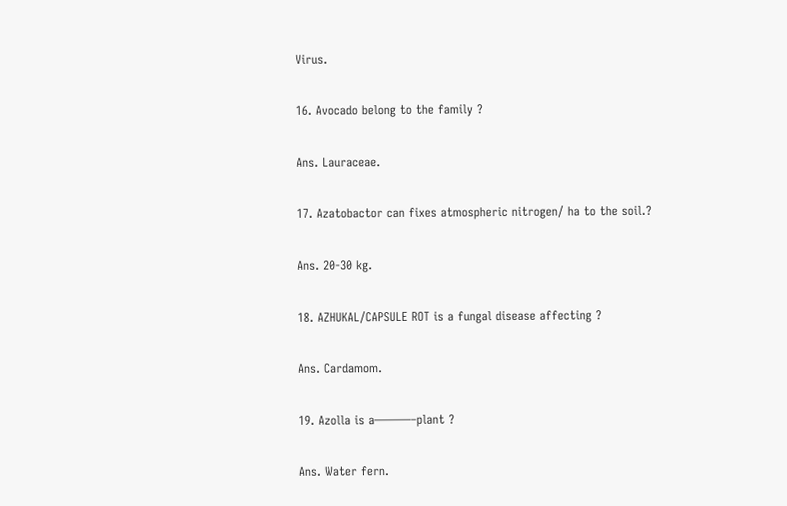Virus.

16. Avocado belong to the family ?

Ans. Lauraceae.

17. Azatobactor can fixes atmospheric nitrogen/ ha to the soil.?

Ans. 20-30 kg.

18. AZHUKAL/CAPSULE ROT is a fungal disease affecting ?

Ans. Cardamom.

19. Azolla is a———–plant ?

Ans. Water fern.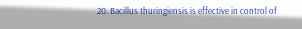20. Bacillus thuringiensis is effective in control of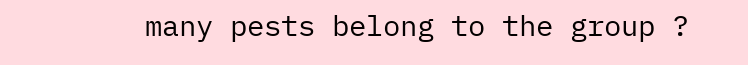many pests belong to the group ?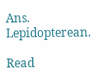Ans. Lepidopterean.

Read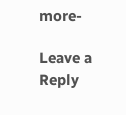more-

Leave a Reply